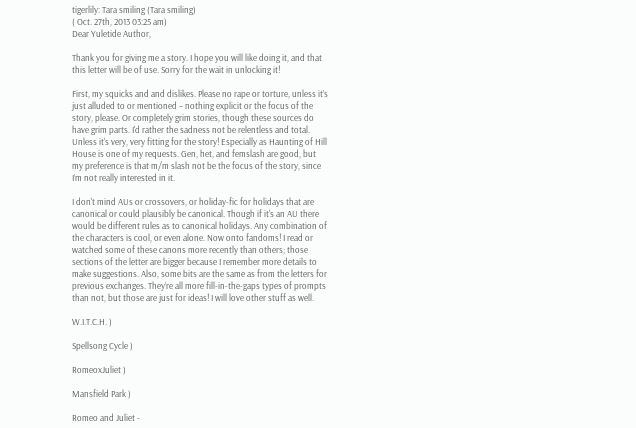tigerlily: Tara smiling (Tara smiling)
( Oct. 27th, 2013 03:25 am)
Dear Yuletide Author,

Thank you for giving me a story. I hope you will like doing it, and that this letter will be of use. Sorry for the wait in unlocking it!

First, my squicks and and dislikes. Please no rape or torture, unless it’s just alluded to or mentioned – nothing explicit or the focus of the story, please. Or completely grim stories, though these sources do have grim parts. I'd rather the sadness not be relentless and total. Unless it's very, very fitting for the story! Especially as Haunting of Hill House is one of my requests. Gen, het, and femslash are good, but my preference is that m/m slash not be the focus of the story, since I’m not really interested in it.

I don't mind AUs or crossovers, or holiday-fic for holidays that are canonical or could plausibly be canonical. Though if it's an AU there would be different rules as to canonical holidays. Any combination of the characters is cool, or even alone. Now onto fandoms! I read or watched some of these canons more recently than others; those sections of the letter are bigger because I remember more details to make suggestions. Also, some bits are the same as from the letters for previous exchanges. They’re all more fill-in-the-gaps types of prompts than not, but those are just for ideas! I will love other stuff as well.

W.I.T.C.H. )

Spellsong Cycle )

RomeoxJuliet )

Mansfield Park )

Romeo and Juliet -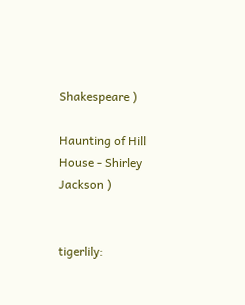Shakespeare )

Haunting of Hill House - Shirley Jackson )


tigerlily: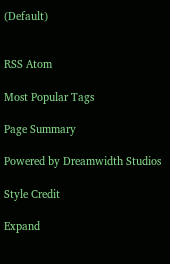(Default)


RSS Atom

Most Popular Tags

Page Summary

Powered by Dreamwidth Studios

Style Credit

Expand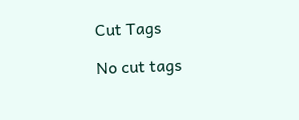Cut Tags

No cut tags